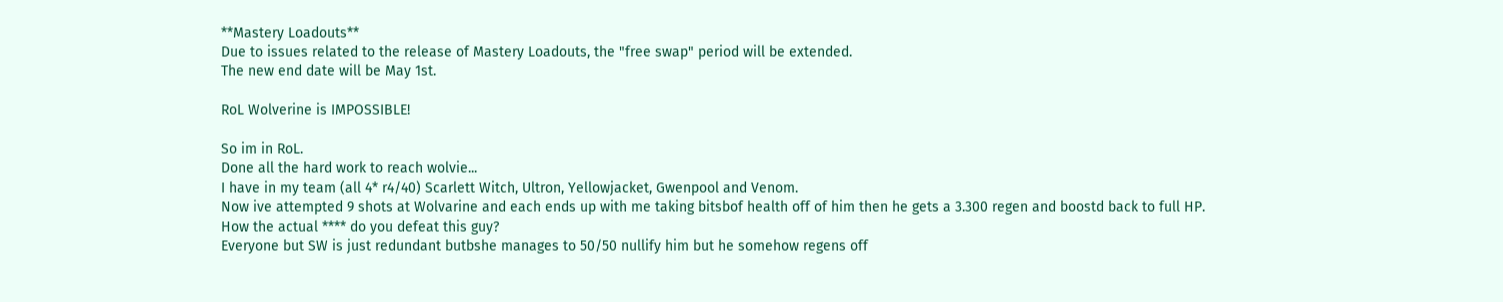**Mastery Loadouts**
Due to issues related to the release of Mastery Loadouts, the "free swap" period will be extended.
The new end date will be May 1st.

RoL Wolverine is IMPOSSIBLE!

So im in RoL.
Done all the hard work to reach wolvie...
I have in my team (all 4* r4/40) Scarlett Witch, Ultron, Yellowjacket, Gwenpool and Venom.
Now ive attempted 9 shots at Wolvarine and each ends up with me taking bitsbof health off of him then he gets a 3.300 regen and boostd back to full HP.
How the actual **** do you defeat this guy?
Everyone but SW is just redundant butbshe manages to 50/50 nullify him but he somehow regens off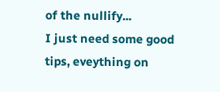of the nullify...
I just need some good tips, eveything on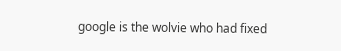google is the wolvie who had fixed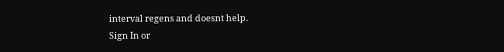interval regens and doesnt help.
Sign In or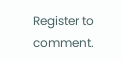Register to comment.